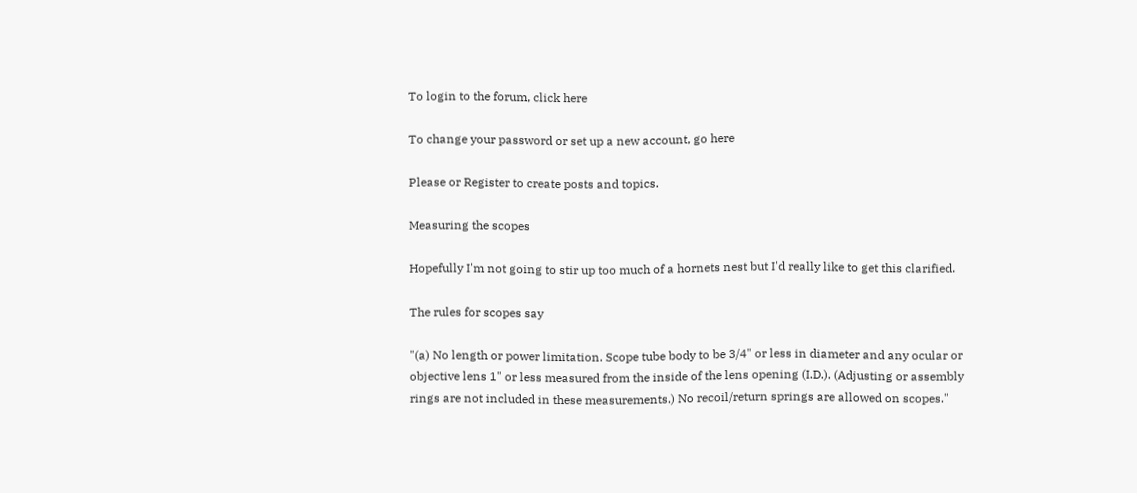To login to the forum, click here

To change your password or set up a new account, go here

Please or Register to create posts and topics.

Measuring the scopes

Hopefully I'm not going to stir up too much of a hornets nest but I'd really like to get this clarified.

The rules for scopes say

"(a) No length or power limitation. Scope tube body to be 3/4" or less in diameter and any ocular or
objective lens 1" or less measured from the inside of the lens opening (I.D.). (Adjusting or assembly
rings are not included in these measurements.) No recoil/return springs are allowed on scopes."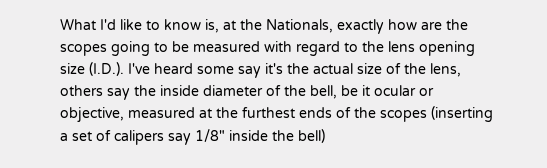What I'd like to know is, at the Nationals, exactly how are the scopes going to be measured with regard to the lens opening size (I.D.). I've heard some say it's the actual size of the lens, others say the inside diameter of the bell, be it ocular or objective, measured at the furthest ends of the scopes (inserting a set of calipers say 1/8" inside the bell)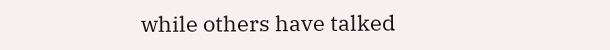while others have talked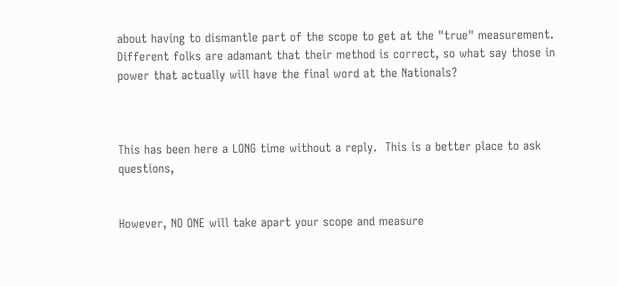about having to dismantle part of the scope to get at the "true" measurement. Different folks are adamant that their method is correct, so what say those in power that actually will have the final word at the Nationals?



This has been here a LONG time without a reply.  This is a better place to ask questions,


However, NO ONE will take apart your scope and measure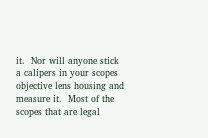it.  Nor will anyone stick a calipers in your scopes objective lens housing and measure it.  Most of the scopes that are legal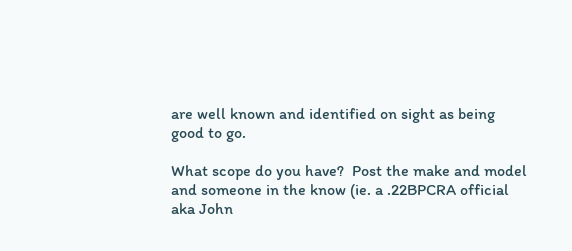are well known and identified on sight as being good to go.

What scope do you have?  Post the make and model and someone in the know (ie. a .22BPCRA official aka John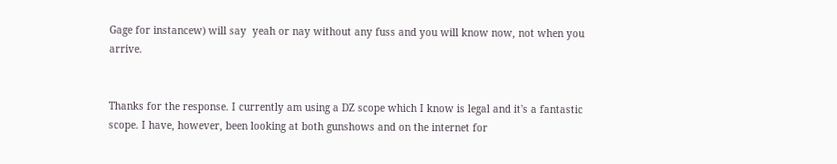Gage for instancew) will say  yeah or nay without any fuss and you will know now, not when you arrive.


Thanks for the response. I currently am using a DZ scope which I know is legal and it's a fantastic scope. I have, however, been looking at both gunshows and on the internet for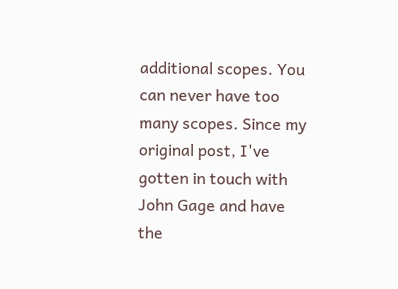additional scopes. You can never have too many scopes. Since my original post, I've gotten in touch with John Gage and have the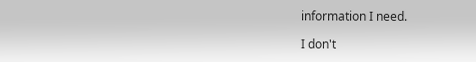information I need.

I don't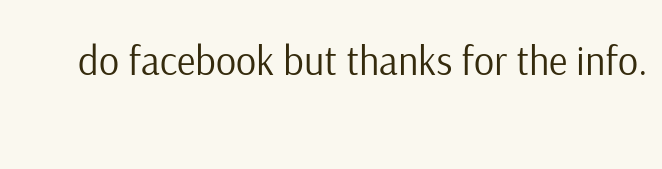do facebook but thanks for the info.